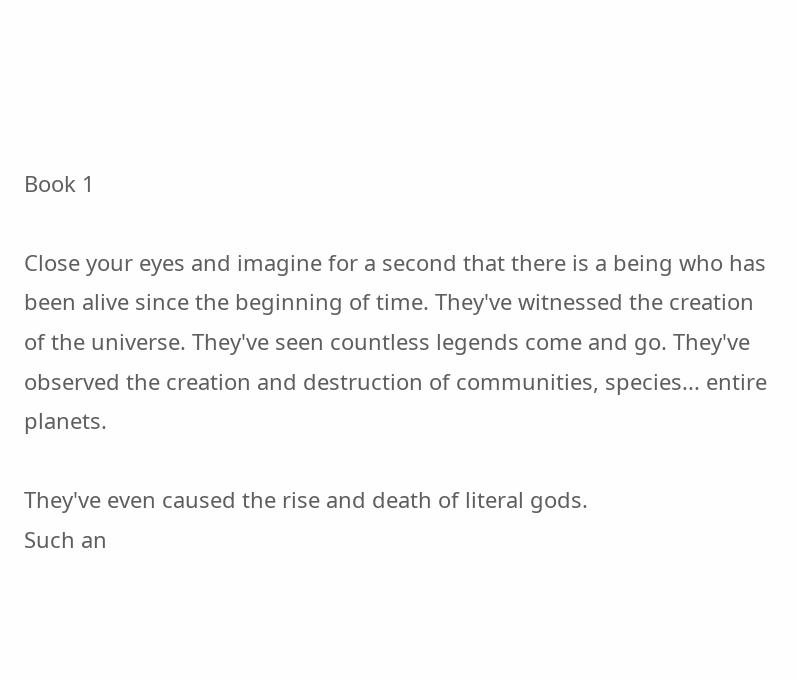Book 1

Close your eyes and imagine for a second that there is a being who has been alive since the beginning of time. They've witnessed the creation of the universe. They've seen countless legends come and go. They've observed the creation and destruction of communities, species... entire planets.

They've even caused the rise and death of literal gods.
Such an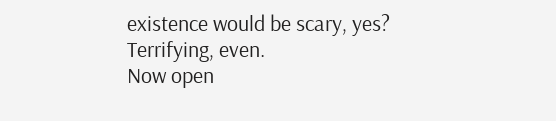existence would be scary, yes? Terrifying, even.
Now open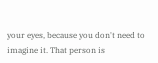your eyes, because you don't need to imagine it. That person is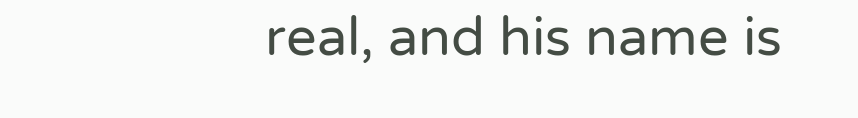real, and his name is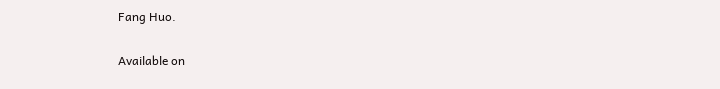Fang Huo.

Available on